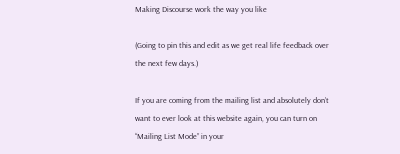Making Discourse work the way you like

(Going to pin this and edit as we get real life feedback over the next few days.)

If you are coming from the mailing list and absolutely don’t want to ever look at this website again, you can turn on “Mailing List Mode” in your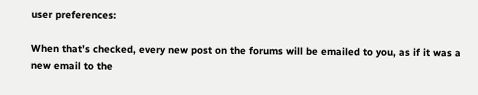user preferences:

When that’s checked, every new post on the forums will be emailed to you, as if it was a new email to the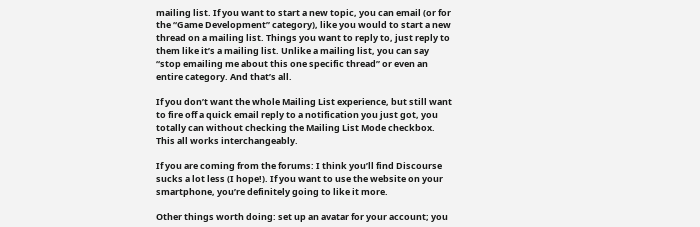mailing list. If you want to start a new topic, you can email (or for the “Game Development” category), like you would to start a new thread on a mailing list. Things you want to reply to, just reply to them like it’s a mailing list. Unlike a mailing list, you can say “stop emailing me about this one specific thread” or even an entire category. And that’s all.

If you don’t want the whole Mailing List experience, but still want to fire off a quick email reply to a notification you just got, you totally can without checking the Mailing List Mode checkbox. This all works interchangeably.

If you are coming from the forums: I think you’ll find Discourse sucks a lot less (I hope!). If you want to use the website on your smartphone, you’re definitely going to like it more.

Other things worth doing: set up an avatar for your account; you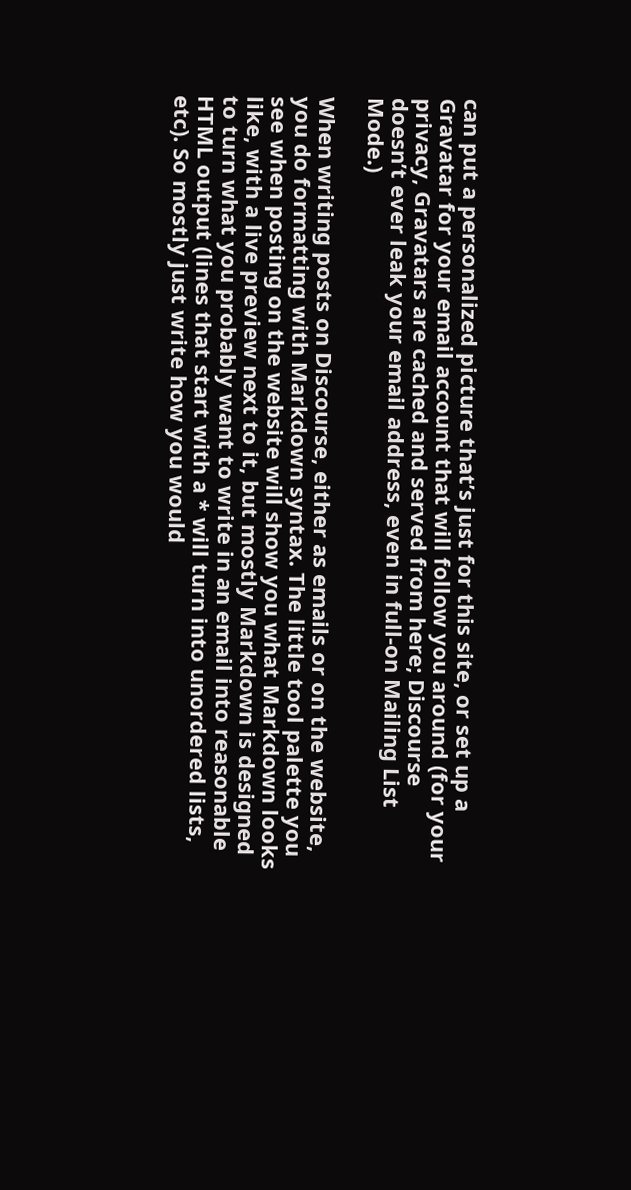can put a personalized picture that’s just for this site, or set up a Gravatar for your email account that will follow you around (for your privacy, Gravatars are cached and served from here; Discourse doesn’t ever leak your email address, even in full-on Mailing List Mode.)

When writing posts on Discourse, either as emails or on the website, you do formatting with Markdown syntax. The little tool palette you see when posting on the website will show you what Markdown looks like, with a live preview next to it, but mostly Markdown is designed to turn what you probably want to write in an email into reasonable HTML output (lines that start with a * will turn into unordered lists, etc). So mostly just write how you would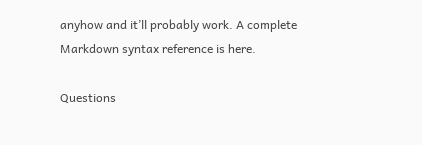anyhow and it’ll probably work. A complete Markdown syntax reference is here.

Questions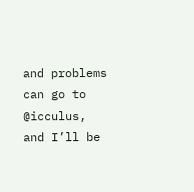and problems can go to @icculus, and I’ll be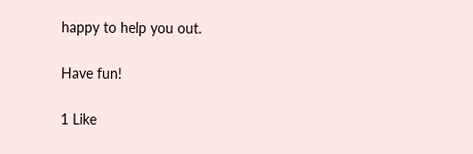happy to help you out.

Have fun!

1 Like